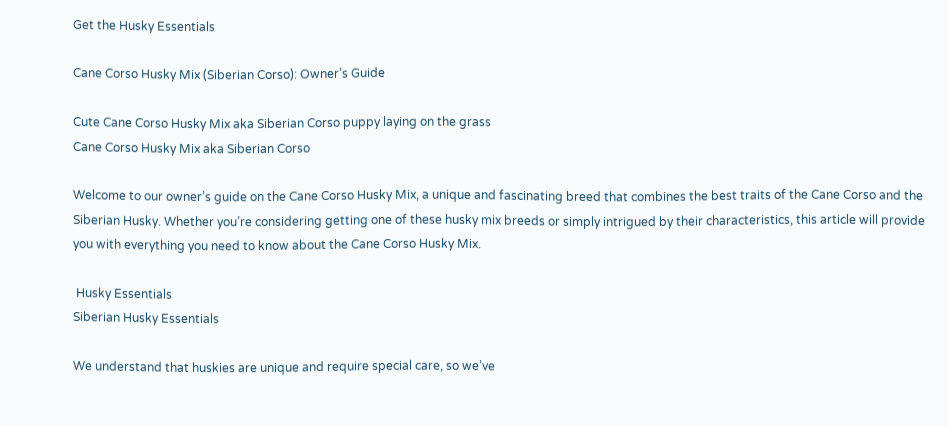Get the Husky Essentials

Cane Corso Husky Mix (Siberian Corso): Owner’s Guide

Cute Cane Corso Husky Mix aka Siberian Corso puppy laying on the grass
Cane Corso Husky Mix aka Siberian Corso

Welcome to our owner’s guide on the Cane Corso Husky Mix, a unique and fascinating breed that combines the best traits of the Cane Corso and the Siberian Husky. Whether you’re considering getting one of these husky mix breeds or simply intrigued by their characteristics, this article will provide you with everything you need to know about the Cane Corso Husky Mix.

 Husky Essentials
Siberian Husky Essentials

We understand that huskies are unique and require special care, so we’ve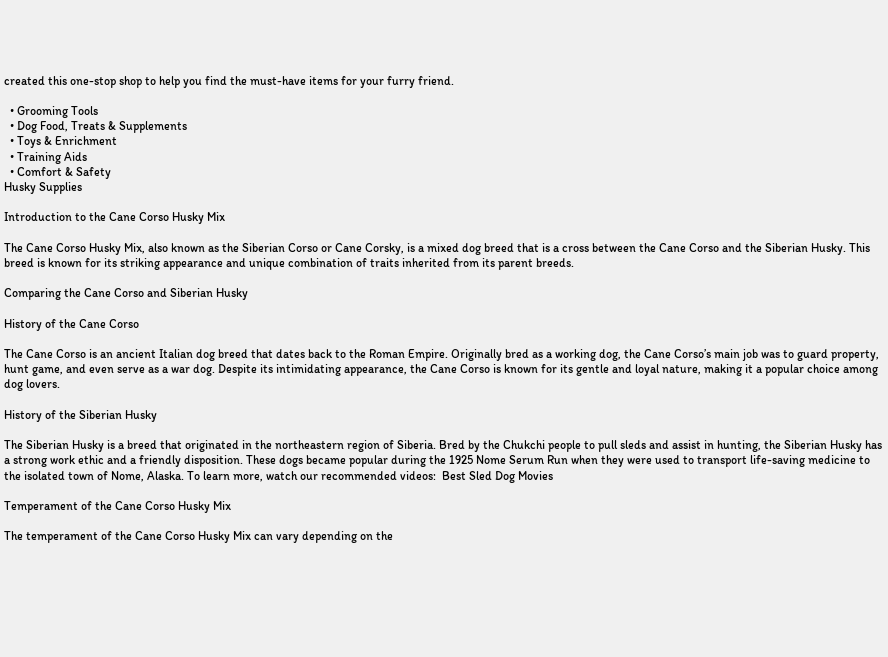created this one-stop shop to help you find the must-have items for your furry friend.

  • Grooming Tools
  • Dog Food, Treats & Supplements
  • Toys & Enrichment
  • Training Aids
  • Comfort & Safety
Husky Supplies

Introduction to the Cane Corso Husky Mix

The Cane Corso Husky Mix, also known as the Siberian Corso or Cane Corsky, is a mixed dog breed that is a cross between the Cane Corso and the Siberian Husky. This breed is known for its striking appearance and unique combination of traits inherited from its parent breeds.

Comparing the Cane Corso and Siberian Husky

History of the Cane Corso

The Cane Corso is an ancient Italian dog breed that dates back to the Roman Empire. Originally bred as a working dog, the Cane Corso’s main job was to guard property, hunt game, and even serve as a war dog. Despite its intimidating appearance, the Cane Corso is known for its gentle and loyal nature, making it a popular choice among dog lovers.

History of the Siberian Husky

The Siberian Husky is a breed that originated in the northeastern region of Siberia. Bred by the Chukchi people to pull sleds and assist in hunting, the Siberian Husky has a strong work ethic and a friendly disposition. These dogs became popular during the 1925 Nome Serum Run when they were used to transport life-saving medicine to the isolated town of Nome, Alaska. To learn more, watch our recommended videos:  Best Sled Dog Movies

Temperament of the Cane Corso Husky Mix

The temperament of the Cane Corso Husky Mix can vary depending on the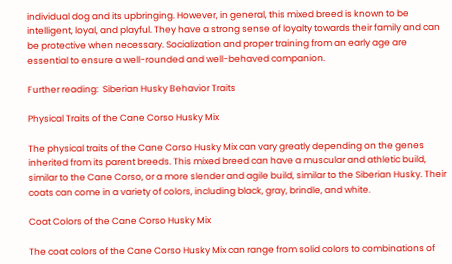individual dog and its upbringing. However, in general, this mixed breed is known to be intelligent, loyal, and playful. They have a strong sense of loyalty towards their family and can be protective when necessary. Socialization and proper training from an early age are essential to ensure a well-rounded and well-behaved companion.

Further reading:  Siberian Husky Behavior Traits

Physical Traits of the Cane Corso Husky Mix

The physical traits of the Cane Corso Husky Mix can vary greatly depending on the genes inherited from its parent breeds. This mixed breed can have a muscular and athletic build, similar to the Cane Corso, or a more slender and agile build, similar to the Siberian Husky. Their coats can come in a variety of colors, including black, gray, brindle, and white.

Coat Colors of the Cane Corso Husky Mix

The coat colors of the Cane Corso Husky Mix can range from solid colors to combinations of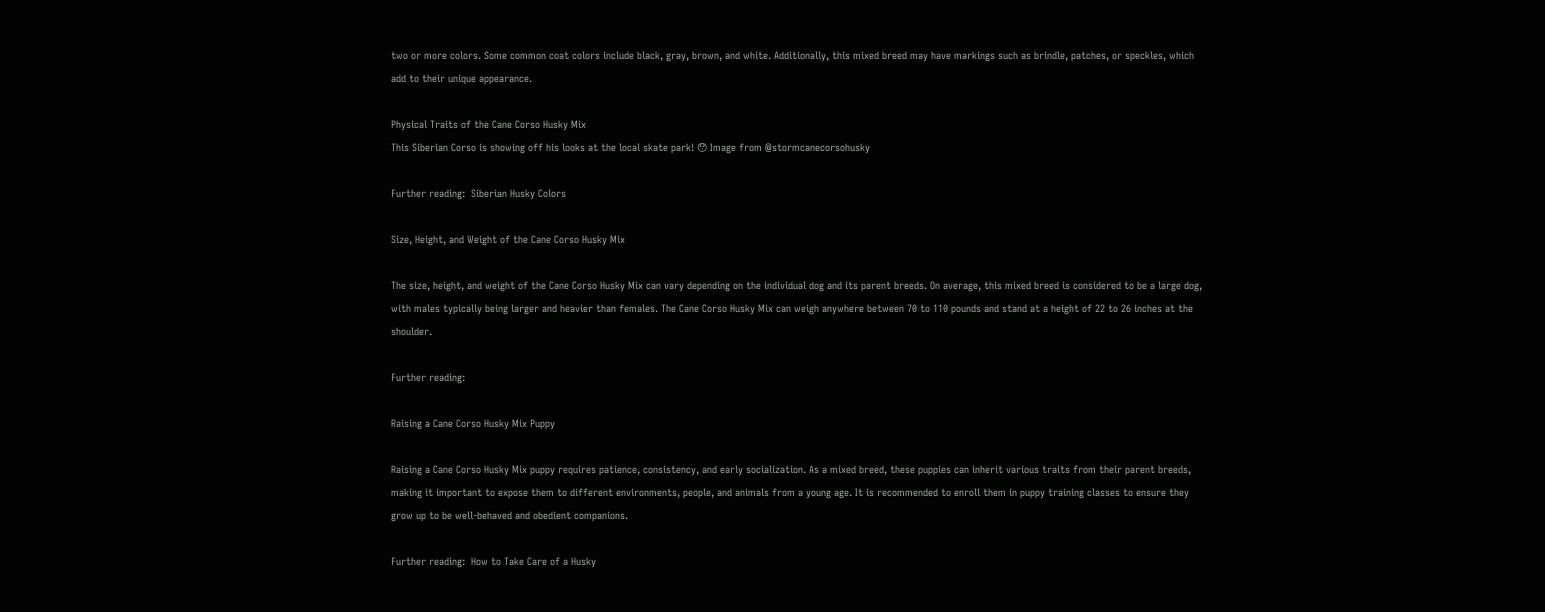two or more colors. Some common coat colors include black, gray, brown, and white. Additionally, this mixed breed may have markings such as brindle, patches, or speckles, which add to their unique appearance.

Physical Traits of the Cane Corso Husky Mix
This Siberian Corso is showing off his looks at the local skate park! 😯 Image from @stormcanecorsohusky

Further reading:  Siberian Husky Colors

Size, Height, and Weight of the Cane Corso Husky Mix

The size, height, and weight of the Cane Corso Husky Mix can vary depending on the individual dog and its parent breeds. On average, this mixed breed is considered to be a large dog, with males typically being larger and heavier than females. The Cane Corso Husky Mix can weigh anywhere between 70 to 110 pounds and stand at a height of 22 to 26 inches at the shoulder.

Further reading:

Raising a Cane Corso Husky Mix Puppy

Raising a Cane Corso Husky Mix puppy requires patience, consistency, and early socialization. As a mixed breed, these puppies can inherit various traits from their parent breeds, making it important to expose them to different environments, people, and animals from a young age. It is recommended to enroll them in puppy training classes to ensure they grow up to be well-behaved and obedient companions.

Further reading:  How to Take Care of a Husky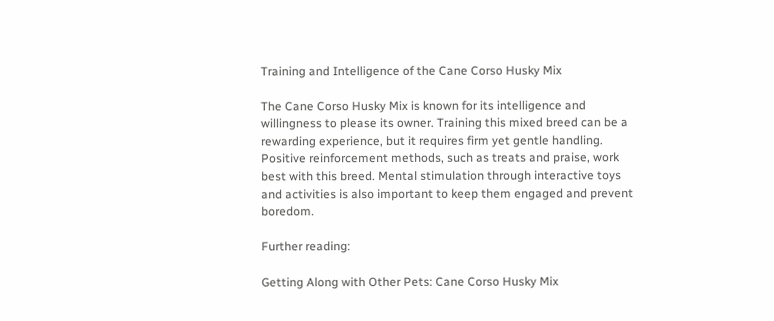Training and Intelligence of the Cane Corso Husky Mix

The Cane Corso Husky Mix is known for its intelligence and willingness to please its owner. Training this mixed breed can be a rewarding experience, but it requires firm yet gentle handling. Positive reinforcement methods, such as treats and praise, work best with this breed. Mental stimulation through interactive toys and activities is also important to keep them engaged and prevent boredom.

Further reading:

Getting Along with Other Pets: Cane Corso Husky Mix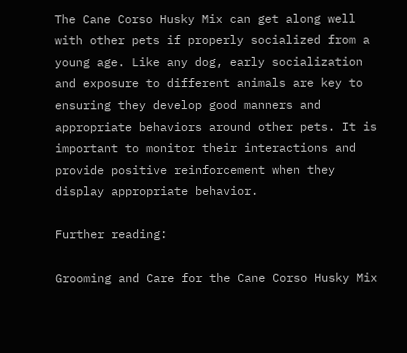The Cane Corso Husky Mix can get along well with other pets if properly socialized from a young age. Like any dog, early socialization and exposure to different animals are key to ensuring they develop good manners and appropriate behaviors around other pets. It is important to monitor their interactions and provide positive reinforcement when they display appropriate behavior.

Further reading:

Grooming and Care for the Cane Corso Husky Mix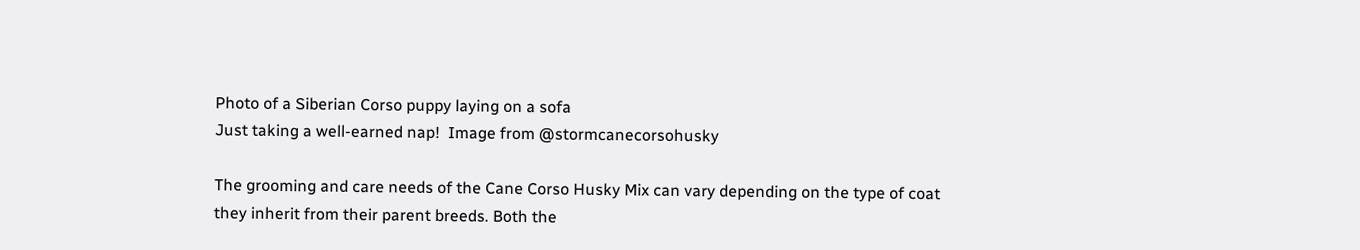Photo of a Siberian Corso puppy laying on a sofa
Just taking a well-earned nap!  Image from @stormcanecorsohusky

The grooming and care needs of the Cane Corso Husky Mix can vary depending on the type of coat they inherit from their parent breeds. Both the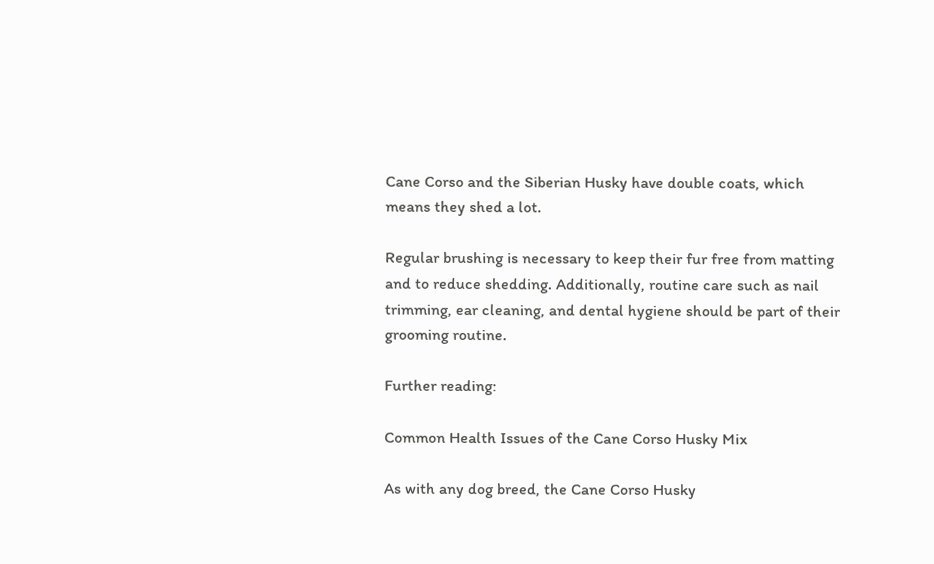Cane Corso and the Siberian Husky have double coats, which means they shed a lot.

Regular brushing is necessary to keep their fur free from matting and to reduce shedding. Additionally, routine care such as nail trimming, ear cleaning, and dental hygiene should be part of their grooming routine.

Further reading:

Common Health Issues of the Cane Corso Husky Mix

As with any dog breed, the Cane Corso Husky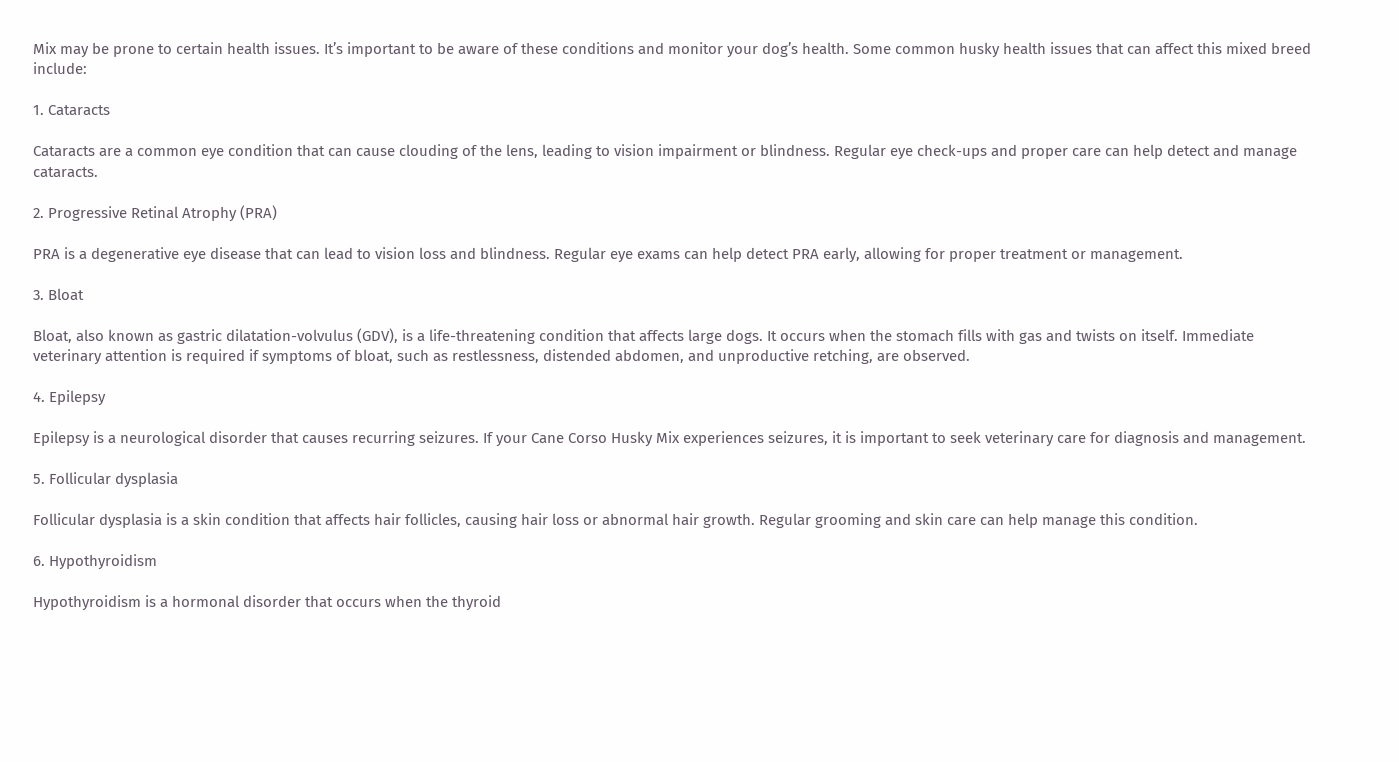Mix may be prone to certain health issues. It’s important to be aware of these conditions and monitor your dog’s health. Some common husky health issues that can affect this mixed breed include:

1. Cataracts

Cataracts are a common eye condition that can cause clouding of the lens, leading to vision impairment or blindness. Regular eye check-ups and proper care can help detect and manage cataracts.

2. Progressive Retinal Atrophy (PRA)

PRA is a degenerative eye disease that can lead to vision loss and blindness. Regular eye exams can help detect PRA early, allowing for proper treatment or management.

3. Bloat

Bloat, also known as gastric dilatation-volvulus (GDV), is a life-threatening condition that affects large dogs. It occurs when the stomach fills with gas and twists on itself. Immediate veterinary attention is required if symptoms of bloat, such as restlessness, distended abdomen, and unproductive retching, are observed.

4. Epilepsy

Epilepsy is a neurological disorder that causes recurring seizures. If your Cane Corso Husky Mix experiences seizures, it is important to seek veterinary care for diagnosis and management.

5. Follicular dysplasia

Follicular dysplasia is a skin condition that affects hair follicles, causing hair loss or abnormal hair growth. Regular grooming and skin care can help manage this condition.

6. Hypothyroidism

Hypothyroidism is a hormonal disorder that occurs when the thyroid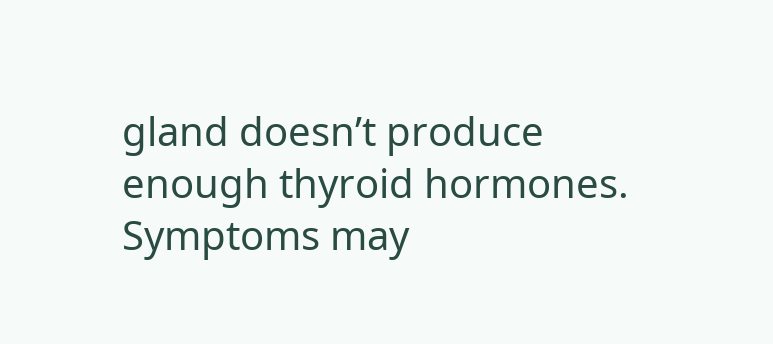gland doesn’t produce enough thyroid hormones. Symptoms may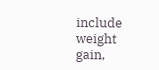include weight gain,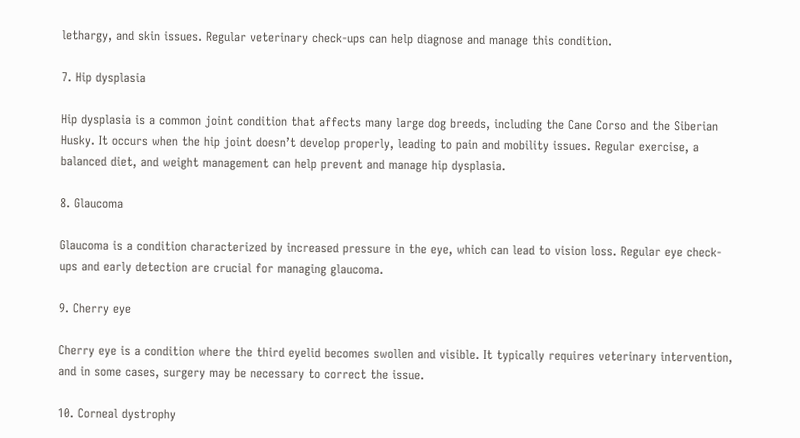lethargy, and skin issues. Regular veterinary check-ups can help diagnose and manage this condition.

7. Hip dysplasia

Hip dysplasia is a common joint condition that affects many large dog breeds, including the Cane Corso and the Siberian Husky. It occurs when the hip joint doesn’t develop properly, leading to pain and mobility issues. Regular exercise, a balanced diet, and weight management can help prevent and manage hip dysplasia.

8. Glaucoma

Glaucoma is a condition characterized by increased pressure in the eye, which can lead to vision loss. Regular eye check-ups and early detection are crucial for managing glaucoma.

9. Cherry eye

Cherry eye is a condition where the third eyelid becomes swollen and visible. It typically requires veterinary intervention, and in some cases, surgery may be necessary to correct the issue.

10. Corneal dystrophy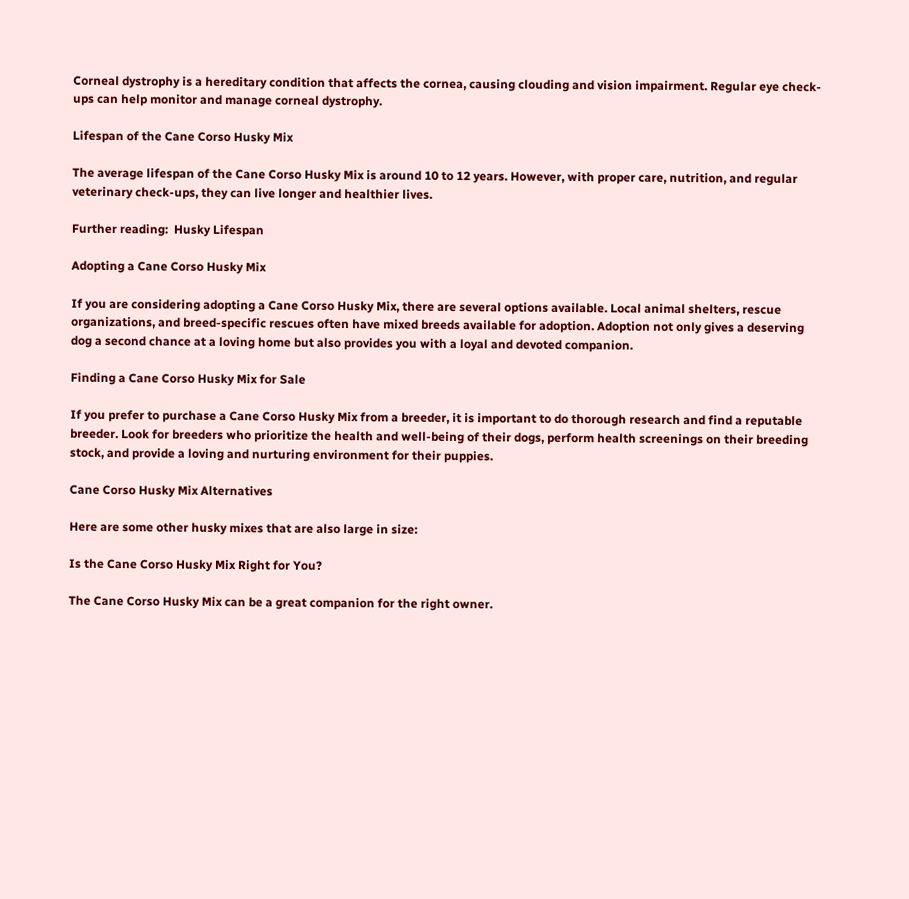Corneal dystrophy is a hereditary condition that affects the cornea, causing clouding and vision impairment. Regular eye check-ups can help monitor and manage corneal dystrophy.

Lifespan of the Cane Corso Husky Mix

The average lifespan of the Cane Corso Husky Mix is around 10 to 12 years. However, with proper care, nutrition, and regular veterinary check-ups, they can live longer and healthier lives.

Further reading:  Husky Lifespan

Adopting a Cane Corso Husky Mix

If you are considering adopting a Cane Corso Husky Mix, there are several options available. Local animal shelters, rescue organizations, and breed-specific rescues often have mixed breeds available for adoption. Adoption not only gives a deserving dog a second chance at a loving home but also provides you with a loyal and devoted companion.

Finding a Cane Corso Husky Mix for Sale

If you prefer to purchase a Cane Corso Husky Mix from a breeder, it is important to do thorough research and find a reputable breeder. Look for breeders who prioritize the health and well-being of their dogs, perform health screenings on their breeding stock, and provide a loving and nurturing environment for their puppies.

Cane Corso Husky Mix Alternatives

Here are some other husky mixes that are also large in size:

Is the Cane Corso Husky Mix Right for You?

The Cane Corso Husky Mix can be a great companion for the right owner.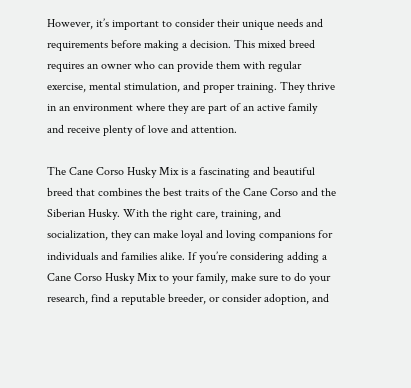However, it’s important to consider their unique needs and requirements before making a decision. This mixed breed requires an owner who can provide them with regular exercise, mental stimulation, and proper training. They thrive in an environment where they are part of an active family and receive plenty of love and attention.

The Cane Corso Husky Mix is a fascinating and beautiful breed that combines the best traits of the Cane Corso and the Siberian Husky. With the right care, training, and socialization, they can make loyal and loving companions for individuals and families alike. If you’re considering adding a Cane Corso Husky Mix to your family, make sure to do your research, find a reputable breeder, or consider adoption, and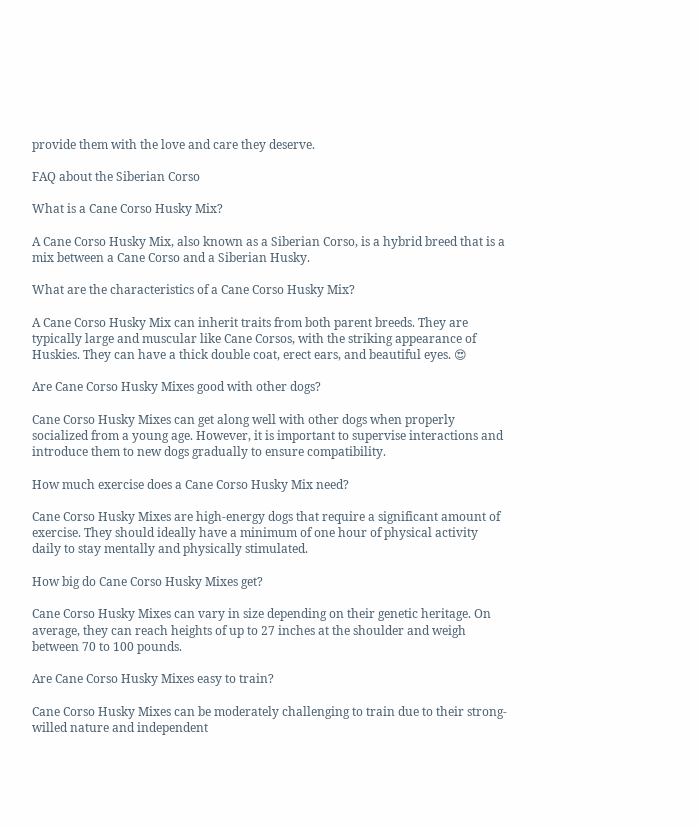provide them with the love and care they deserve.

FAQ about the Siberian Corso

What is a Cane Corso Husky Mix?

A Cane Corso Husky Mix, also known as a Siberian Corso, is a hybrid breed that is a mix between a Cane Corso and a Siberian Husky.

What are the characteristics of a Cane Corso Husky Mix?

A Cane Corso Husky Mix can inherit traits from both parent breeds. They are typically large and muscular like Cane Corsos, with the striking appearance of Huskies. They can have a thick double coat, erect ears, and beautiful eyes. 😍

Are Cane Corso Husky Mixes good with other dogs?

Cane Corso Husky Mixes can get along well with other dogs when properly socialized from a young age. However, it is important to supervise interactions and introduce them to new dogs gradually to ensure compatibility.

How much exercise does a Cane Corso Husky Mix need?

Cane Corso Husky Mixes are high-energy dogs that require a significant amount of exercise. They should ideally have a minimum of one hour of physical activity daily to stay mentally and physically stimulated.

How big do Cane Corso Husky Mixes get?

Cane Corso Husky Mixes can vary in size depending on their genetic heritage. On average, they can reach heights of up to 27 inches at the shoulder and weigh between 70 to 100 pounds.

Are Cane Corso Husky Mixes easy to train?

Cane Corso Husky Mixes can be moderately challenging to train due to their strong-willed nature and independent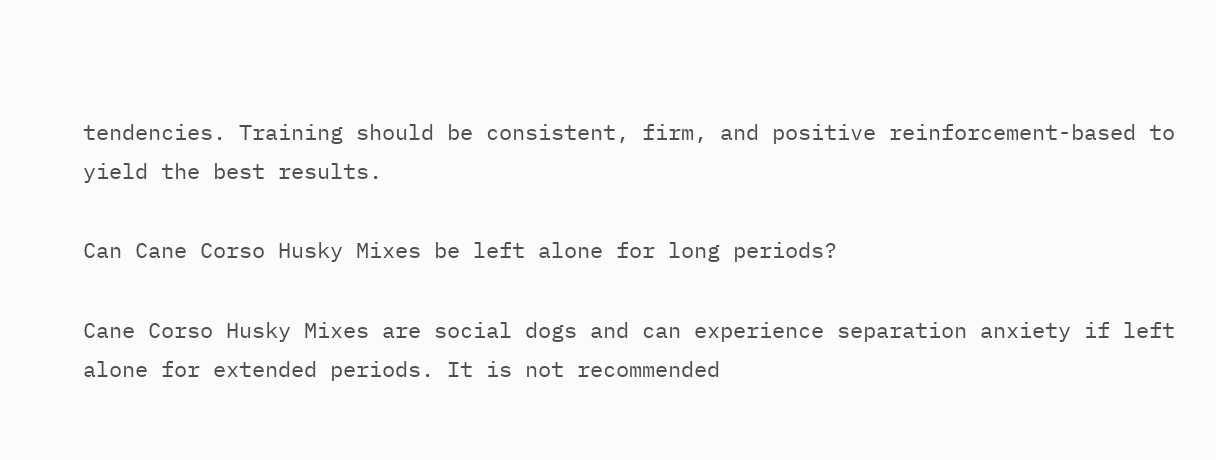tendencies. Training should be consistent, firm, and positive reinforcement-based to yield the best results.

Can Cane Corso Husky Mixes be left alone for long periods?

Cane Corso Husky Mixes are social dogs and can experience separation anxiety if left alone for extended periods. It is not recommended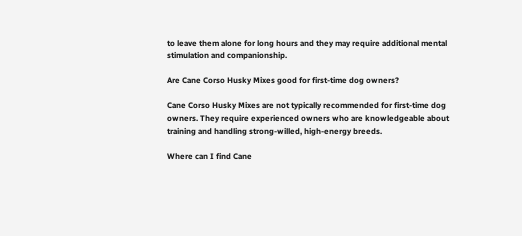to leave them alone for long hours and they may require additional mental stimulation and companionship.

Are Cane Corso Husky Mixes good for first-time dog owners?

Cane Corso Husky Mixes are not typically recommended for first-time dog owners. They require experienced owners who are knowledgeable about training and handling strong-willed, high-energy breeds.

Where can I find Cane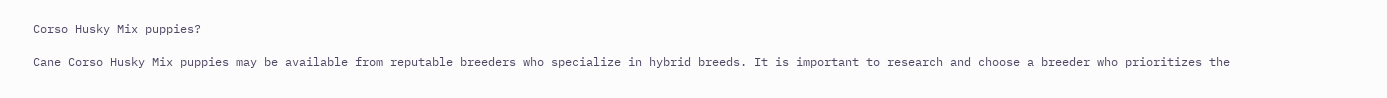Corso Husky Mix puppies?

Cane Corso Husky Mix puppies may be available from reputable breeders who specialize in hybrid breeds. It is important to research and choose a breeder who prioritizes the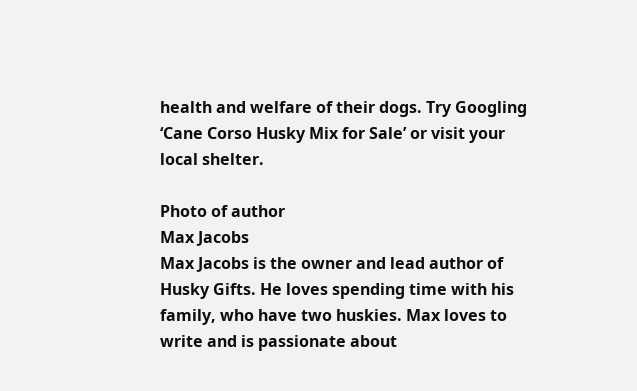health and welfare of their dogs. Try Googling ‘Cane Corso Husky Mix for Sale’ or visit your local shelter.

Photo of author
Max Jacobs
Max Jacobs is the owner and lead author of Husky Gifts. He loves spending time with his family, who have two huskies. Max loves to write and is passionate about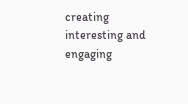creating interesting and engaging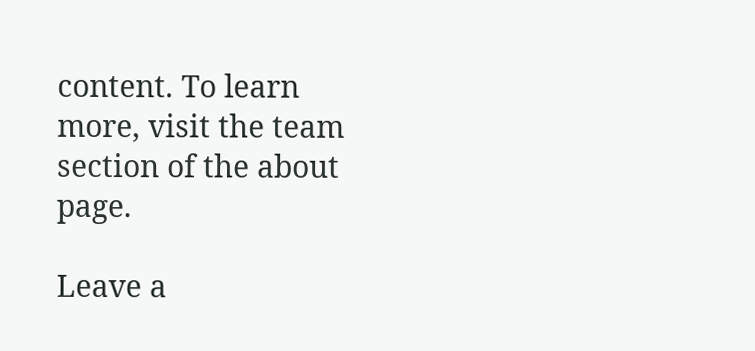content. To learn more, visit the team section of the about page.

Leave a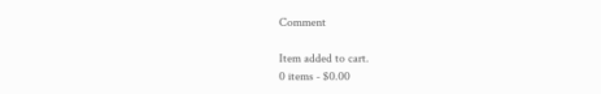Comment

Item added to cart.
0 items - $0.00